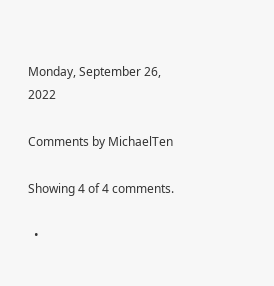Monday, September 26, 2022

Comments by MichaelTen

Showing 4 of 4 comments.

  •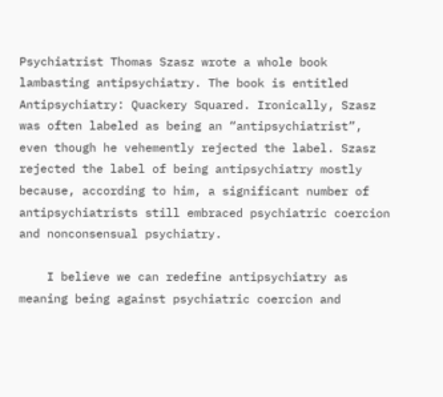Psychiatrist Thomas Szasz wrote a whole book lambasting antipsychiatry. The book is entitled Antipsychiatry: Quackery Squared. Ironically, Szasz was often labeled as being an “antipsychiatrist”, even though he vehemently rejected the label. Szasz rejected the label of being antipsychiatry mostly because, according to him, a significant number of antipsychiatrists still embraced psychiatric coercion and nonconsensual psychiatry.

    I believe we can redefine antipsychiatry as meaning being against psychiatric coercion and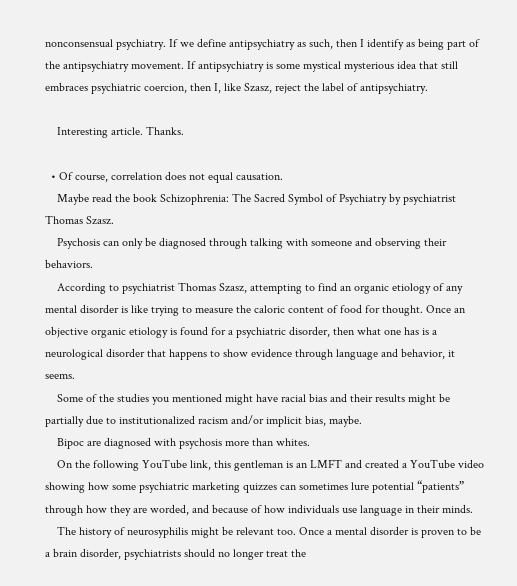nonconsensual psychiatry. If we define antipsychiatry as such, then I identify as being part of the antipsychiatry movement. If antipsychiatry is some mystical mysterious idea that still embraces psychiatric coercion, then I, like Szasz, reject the label of antipsychiatry.

    Interesting article. Thanks.

  • Of course, correlation does not equal causation.
    Maybe read the book Schizophrenia: The Sacred Symbol of Psychiatry by psychiatrist Thomas Szasz.
    Psychosis can only be diagnosed through talking with someone and observing their behaviors.
    According to psychiatrist Thomas Szasz, attempting to find an organic etiology of any mental disorder is like trying to measure the caloric content of food for thought. Once an objective organic etiology is found for a psychiatric disorder, then what one has is a neurological disorder that happens to show evidence through language and behavior, it seems.
    Some of the studies you mentioned might have racial bias and their results might be partially due to institutionalized racism and/or implicit bias, maybe.
    Bipoc are diagnosed with psychosis more than whites.
    On the following YouTube link, this gentleman is an LMFT and created a YouTube video showing how some psychiatric marketing quizzes can sometimes lure potential “patients” through how they are worded, and because of how individuals use language in their minds.
    The history of neurosyphilis might be relevant too. Once a mental disorder is proven to be a brain disorder, psychiatrists should no longer treat the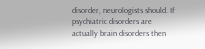disorder, neurologists should. If psychiatric disorders are actually brain disorders then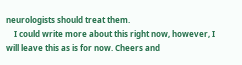neurologists should treat them.
    I could write more about this right now, however, I will leave this as is for now. Cheers and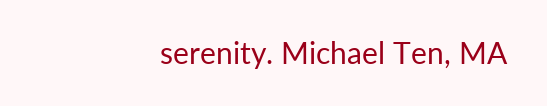serenity. Michael Ten, MA